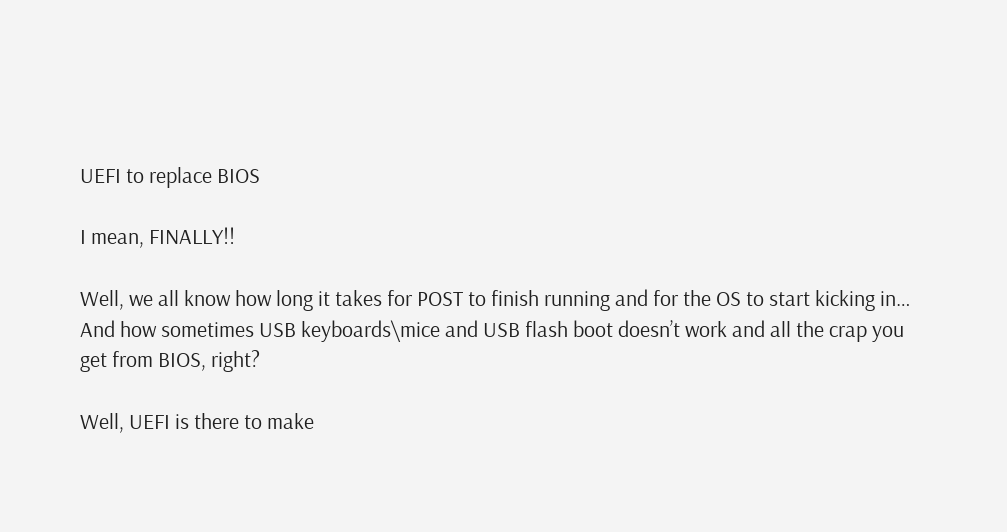UEFI to replace BIOS

I mean, FINALLY!!

Well, we all know how long it takes for POST to finish running and for the OS to start kicking in… And how sometimes USB keyboards\mice and USB flash boot doesn’t work and all the crap you get from BIOS, right?

Well, UEFI is there to make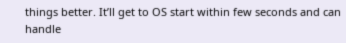things better. It’ll get to OS start within few seconds and can handle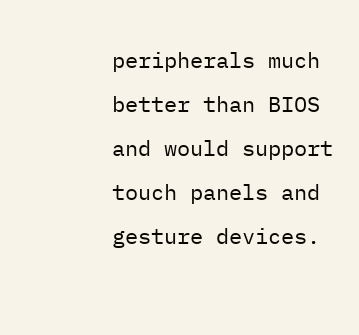peripherals much better than BIOS and would support touch panels and gesture devices.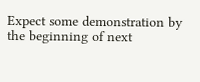Expect some demonstration by the beginning of next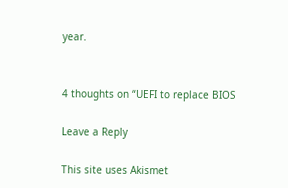year.


4 thoughts on “UEFI to replace BIOS

Leave a Reply

This site uses Akismet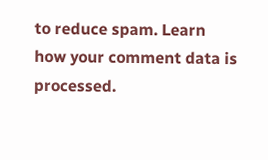to reduce spam. Learn how your comment data is processed.